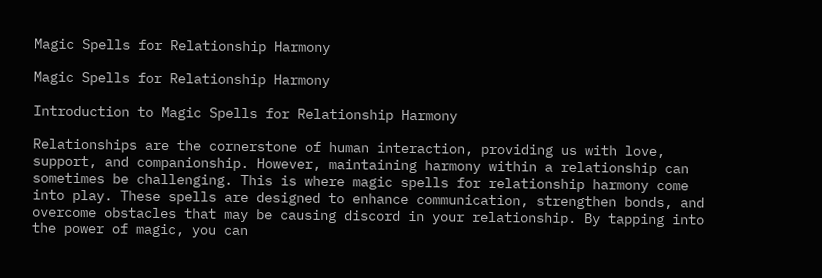Magic Spells for Relationship Harmony

Magic Spells for Relationship Harmony

Introduction to Magic Spells for Relationship Harmony

Relationships are the cornerstone of human interaction, providing us with love, support, and companionship. However, maintaining harmony within a relationship can sometimes be challenging. This is where magic spells for relationship harmony come into play. These spells are designed to enhance communication, strengthen bonds, and overcome obstacles that may be causing discord in your relationship. By tapping into the power of magic, you can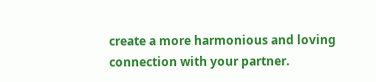create a more harmonious and loving connection with your partner.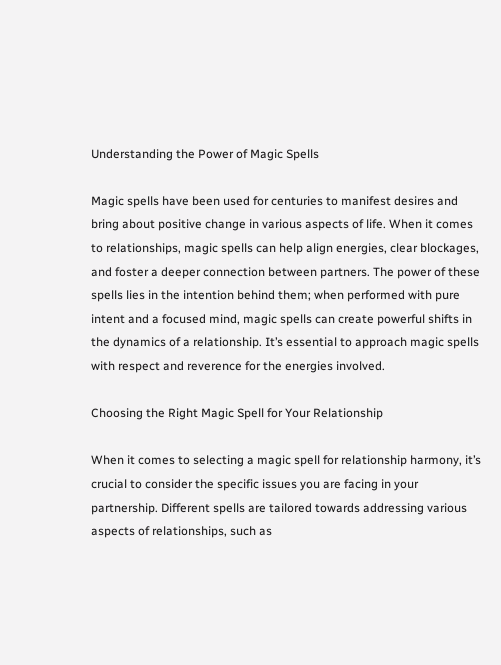Understanding the Power of Magic Spells

Magic spells have been used for centuries to manifest desires and bring about positive change in various aspects of life. When it comes to relationships, magic spells can help align energies, clear blockages, and foster a deeper connection between partners. The power of these spells lies in the intention behind them; when performed with pure intent and a focused mind, magic spells can create powerful shifts in the dynamics of a relationship. It’s essential to approach magic spells with respect and reverence for the energies involved.

Choosing the Right Magic Spell for Your Relationship

When it comes to selecting a magic spell for relationship harmony, it’s crucial to consider the specific issues you are facing in your partnership. Different spells are tailored towards addressing various aspects of relationships, such as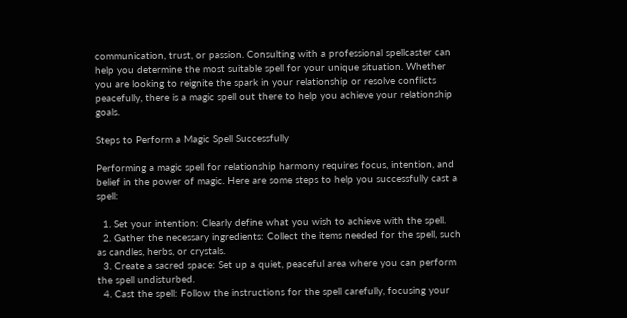communication, trust, or passion. Consulting with a professional spellcaster can help you determine the most suitable spell for your unique situation. Whether you are looking to reignite the spark in your relationship or resolve conflicts peacefully, there is a magic spell out there to help you achieve your relationship goals.

Steps to Perform a Magic Spell Successfully

Performing a magic spell for relationship harmony requires focus, intention, and belief in the power of magic. Here are some steps to help you successfully cast a spell:

  1. Set your intention: Clearly define what you wish to achieve with the spell.
  2. Gather the necessary ingredients: Collect the items needed for the spell, such as candles, herbs, or crystals.
  3. Create a sacred space: Set up a quiet, peaceful area where you can perform the spell undisturbed.
  4. Cast the spell: Follow the instructions for the spell carefully, focusing your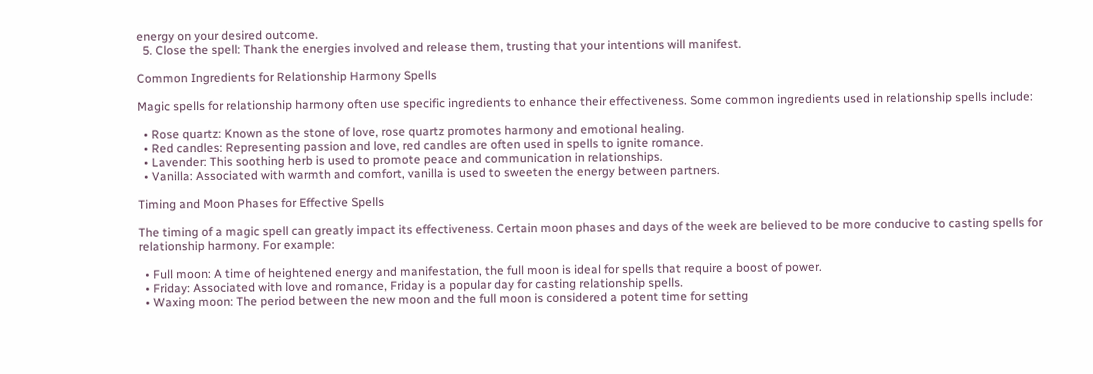energy on your desired outcome.
  5. Close the spell: Thank the energies involved and release them, trusting that your intentions will manifest.

Common Ingredients for Relationship Harmony Spells

Magic spells for relationship harmony often use specific ingredients to enhance their effectiveness. Some common ingredients used in relationship spells include:

  • Rose quartz: Known as the stone of love, rose quartz promotes harmony and emotional healing.
  • Red candles: Representing passion and love, red candles are often used in spells to ignite romance.
  • Lavender: This soothing herb is used to promote peace and communication in relationships.
  • Vanilla: Associated with warmth and comfort, vanilla is used to sweeten the energy between partners.

Timing and Moon Phases for Effective Spells

The timing of a magic spell can greatly impact its effectiveness. Certain moon phases and days of the week are believed to be more conducive to casting spells for relationship harmony. For example:

  • Full moon: A time of heightened energy and manifestation, the full moon is ideal for spells that require a boost of power.
  • Friday: Associated with love and romance, Friday is a popular day for casting relationship spells.
  • Waxing moon: The period between the new moon and the full moon is considered a potent time for setting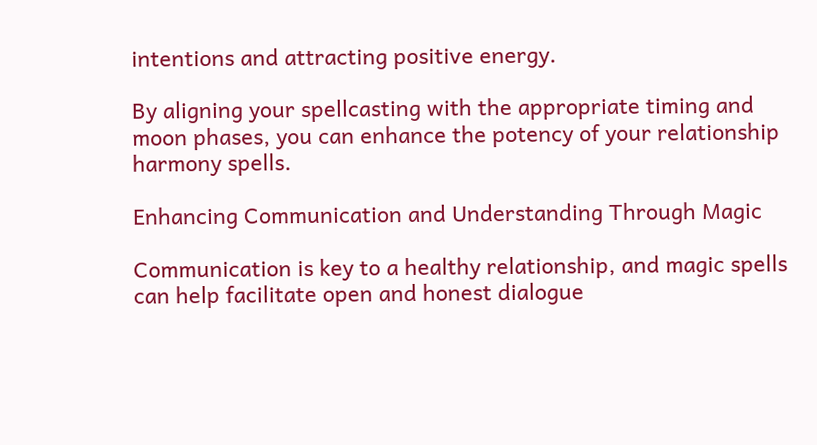intentions and attracting positive energy.

By aligning your spellcasting with the appropriate timing and moon phases, you can enhance the potency of your relationship harmony spells.

Enhancing Communication and Understanding Through Magic

Communication is key to a healthy relationship, and magic spells can help facilitate open and honest dialogue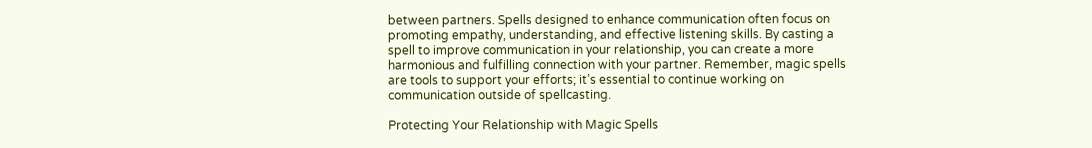between partners. Spells designed to enhance communication often focus on promoting empathy, understanding, and effective listening skills. By casting a spell to improve communication in your relationship, you can create a more harmonious and fulfilling connection with your partner. Remember, magic spells are tools to support your efforts; it’s essential to continue working on communication outside of spellcasting.

Protecting Your Relationship with Magic Spells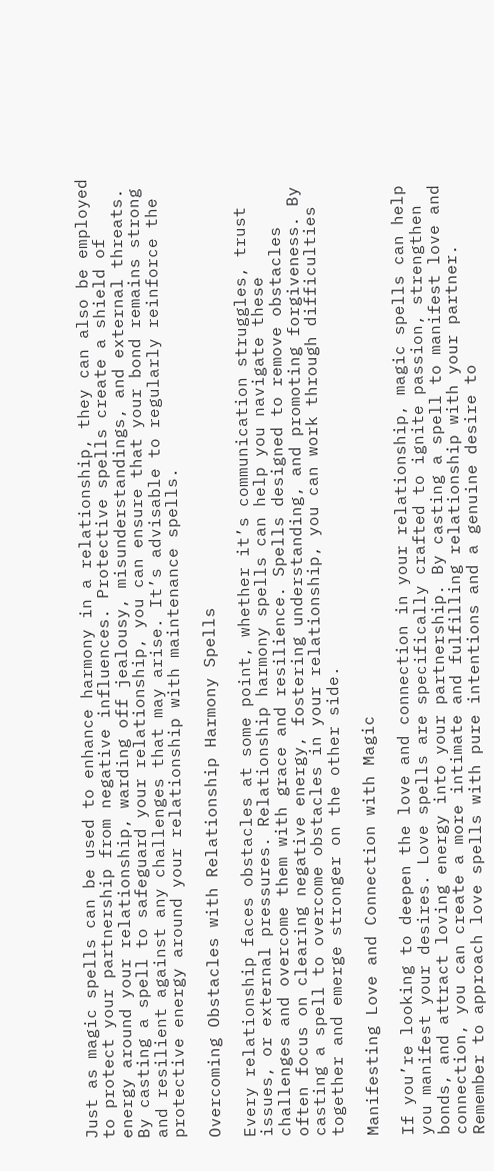Just as magic spells can be used to enhance harmony in a relationship, they can also be employed to protect your partnership from negative influences. Protective spells create a shield of energy around your relationship, warding off jealousy, misunderstandings, and external threats. By casting a spell to safeguard your relationship, you can ensure that your bond remains strong and resilient against any challenges that may arise. It’s advisable to regularly reinforce the protective energy around your relationship with maintenance spells.

Overcoming Obstacles with Relationship Harmony Spells

Every relationship faces obstacles at some point, whether it’s communication struggles, trust issues, or external pressures. Relationship harmony spells can help you navigate these challenges and overcome them with grace and resilience. Spells designed to remove obstacles often focus on clearing negative energy, fostering understanding, and promoting forgiveness. By casting a spell to overcome obstacles in your relationship, you can work through difficulties together and emerge stronger on the other side.

Manifesting Love and Connection with Magic

If you’re looking to deepen the love and connection in your relationship, magic spells can help you manifest your desires. Love spells are specifically crafted to ignite passion, strengthen bonds, and attract loving energy into your partnership. By casting a spell to manifest love and connection, you can create a more intimate and fulfilling relationship with your partner. Remember to approach love spells with pure intentions and a genuine desire to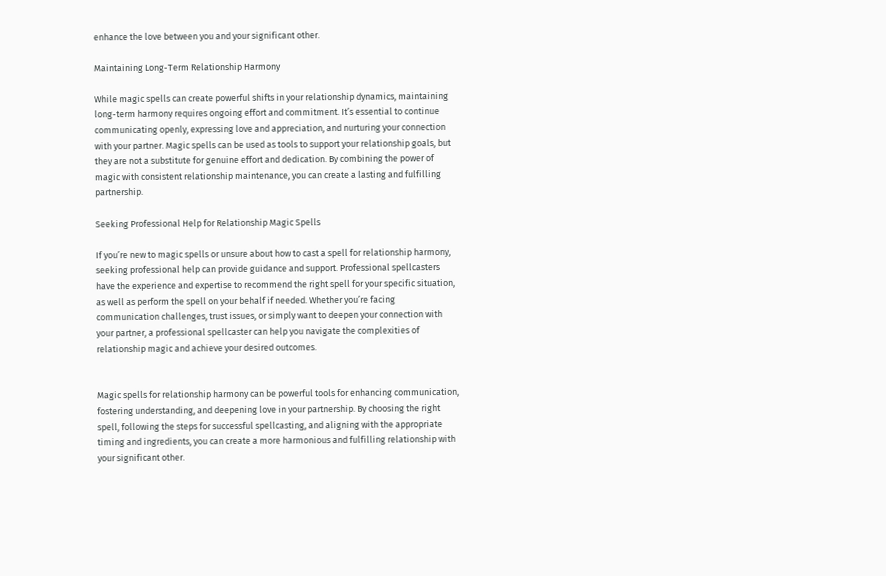enhance the love between you and your significant other.

Maintaining Long-Term Relationship Harmony

While magic spells can create powerful shifts in your relationship dynamics, maintaining long-term harmony requires ongoing effort and commitment. It’s essential to continue communicating openly, expressing love and appreciation, and nurturing your connection with your partner. Magic spells can be used as tools to support your relationship goals, but they are not a substitute for genuine effort and dedication. By combining the power of magic with consistent relationship maintenance, you can create a lasting and fulfilling partnership.

Seeking Professional Help for Relationship Magic Spells

If you’re new to magic spells or unsure about how to cast a spell for relationship harmony, seeking professional help can provide guidance and support. Professional spellcasters have the experience and expertise to recommend the right spell for your specific situation, as well as perform the spell on your behalf if needed. Whether you’re facing communication challenges, trust issues, or simply want to deepen your connection with your partner, a professional spellcaster can help you navigate the complexities of relationship magic and achieve your desired outcomes.


Magic spells for relationship harmony can be powerful tools for enhancing communication, fostering understanding, and deepening love in your partnership. By choosing the right spell, following the steps for successful spellcasting, and aligning with the appropriate timing and ingredients, you can create a more harmonious and fulfilling relationship with your significant other.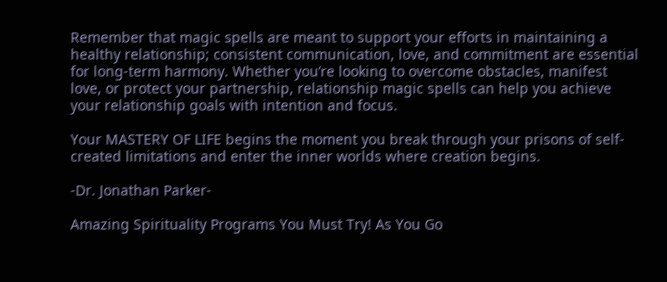Remember that magic spells are meant to support your efforts in maintaining a healthy relationship; consistent communication, love, and commitment are essential for long-term harmony. Whether you’re looking to overcome obstacles, manifest love, or protect your partnership, relationship magic spells can help you achieve your relationship goals with intention and focus.

Your MASTERY OF LIFE begins the moment you break through your prisons of self-created limitations and enter the inner worlds where creation begins.

-Dr. Jonathan Parker-

Amazing Spirituality Programs You Must Try! As You Go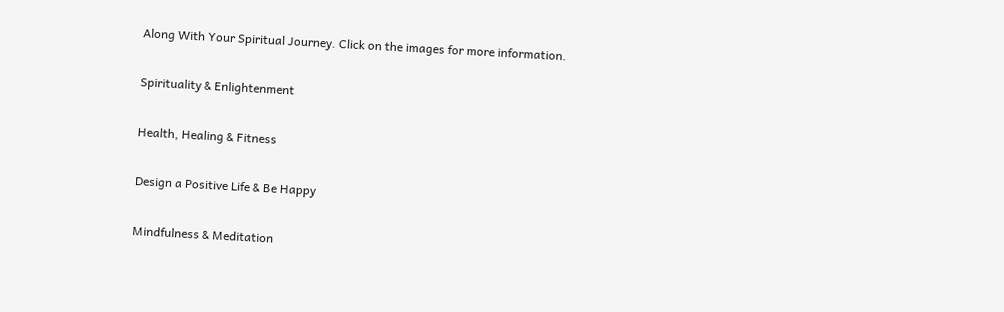Along With Your Spiritual Journey. Click on the images for more information.

Spirituality & Enlightenment

Health, Healing & Fitness

Design a Positive Life & Be Happy

Mindfulness & Meditation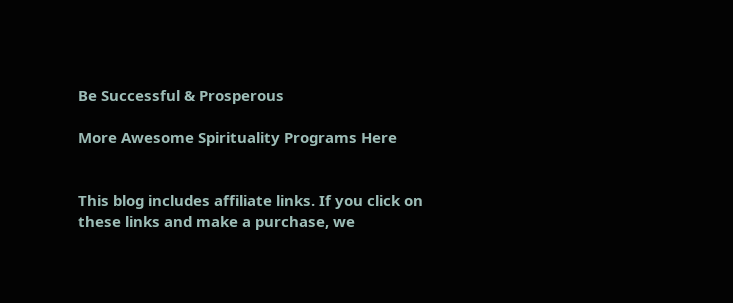Be Successful & Prosperous

More Awesome Spirituality Programs Here


This blog includes affiliate links. If you click on these links and make a purchase, we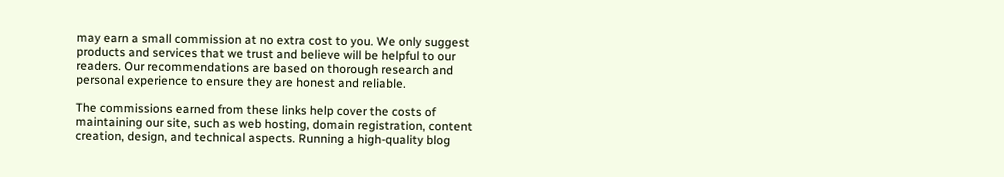may earn a small commission at no extra cost to you. We only suggest products and services that we trust and believe will be helpful to our readers. Our recommendations are based on thorough research and personal experience to ensure they are honest and reliable.

The commissions earned from these links help cover the costs of maintaining our site, such as web hosting, domain registration, content creation, design, and technical aspects. Running a high-quality blog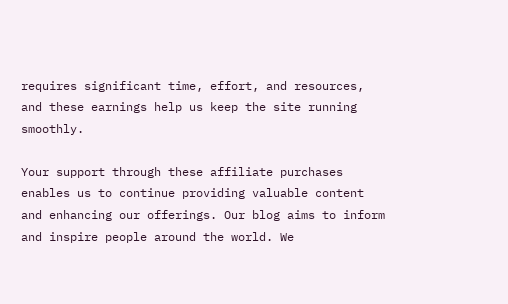requires significant time, effort, and resources, and these earnings help us keep the site running smoothly.

Your support through these affiliate purchases enables us to continue providing valuable content and enhancing our offerings. Our blog aims to inform and inspire people around the world. We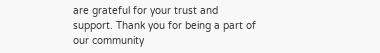are grateful for your trust and support. Thank you for being a part of our community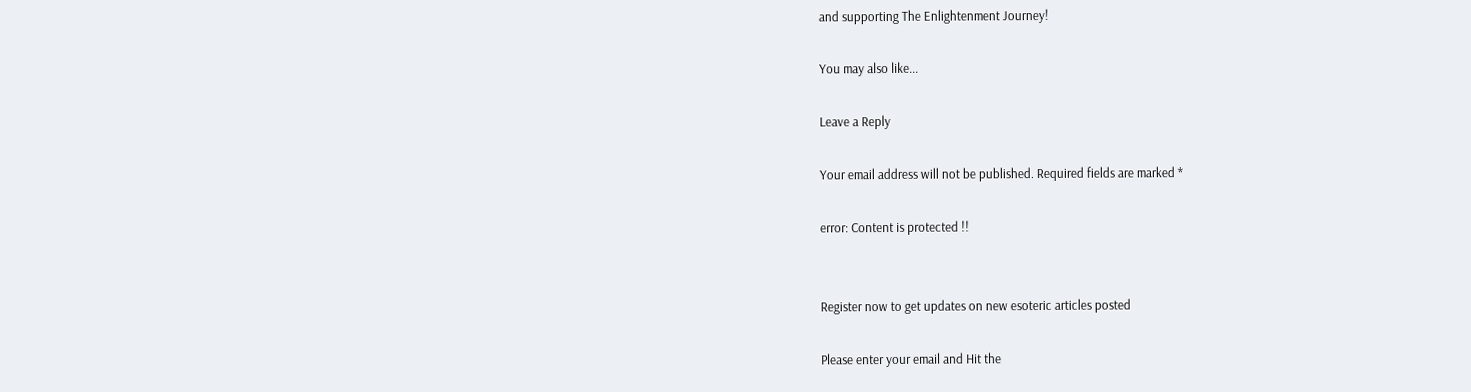and supporting The Enlightenment Journey!

You may also like...

Leave a Reply

Your email address will not be published. Required fields are marked *

error: Content is protected !!


Register now to get updates on new esoteric articles posted

Please enter your email and Hit the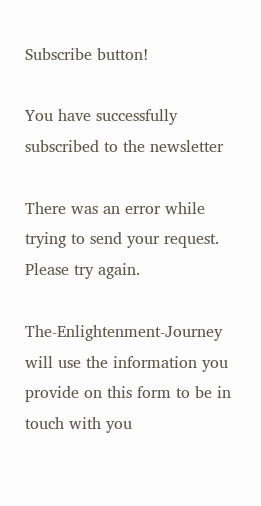Subscribe button!

You have successfully subscribed to the newsletter

There was an error while trying to send your request. Please try again.

The-Enlightenment-Journey will use the information you provide on this form to be in touch with you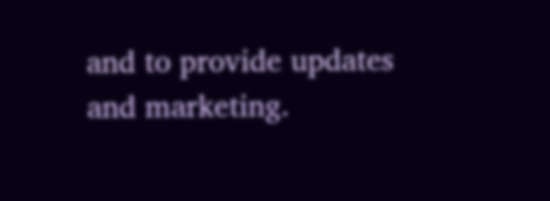and to provide updates and marketing.